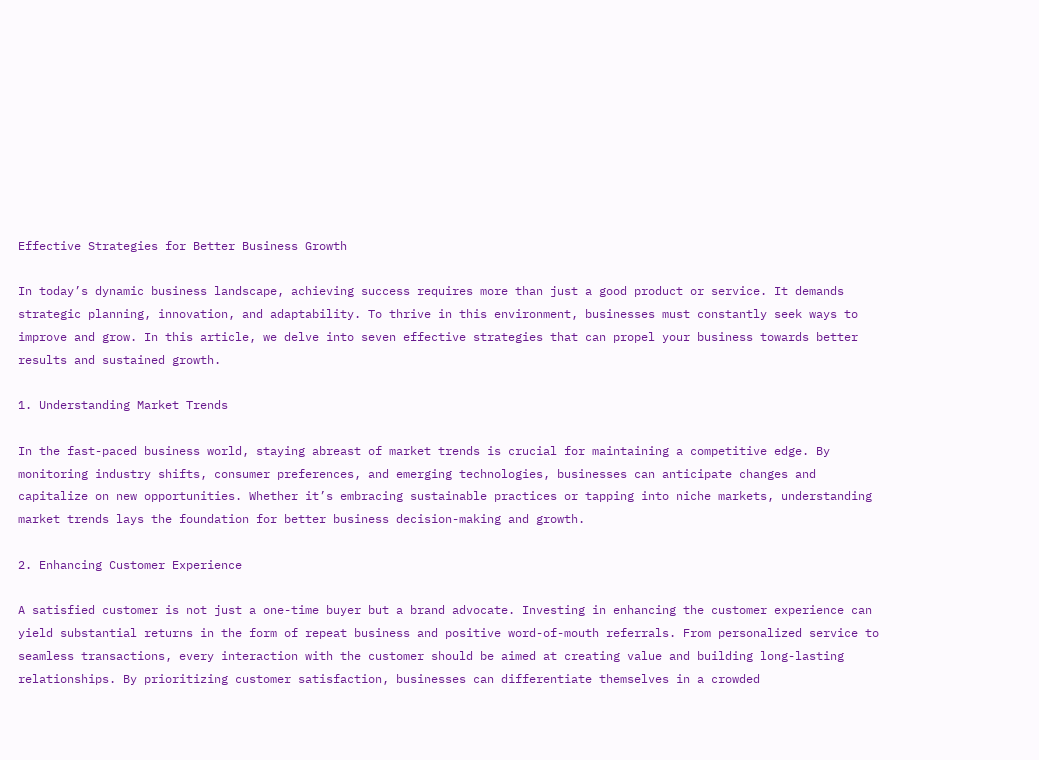Effective Strategies for Better Business Growth

In today’s dynamic business landscape, achieving success requires more than just a good product or service. It demands strategic planning, innovation, and adaptability. To thrive in this environment, businesses must constantly seek ways to improve and grow. In this article, we delve into seven effective strategies that can propel your business towards better results and sustained growth.

1. Understanding Market Trends

In the fast-paced business world, staying abreast of market trends is crucial for maintaining a competitive edge. By monitoring industry shifts, consumer preferences, and emerging technologies, businesses can anticipate changes and capitalize on new opportunities. Whether it’s embracing sustainable practices or tapping into niche markets, understanding market trends lays the foundation for better business decision-making and growth.

2. Enhancing Customer Experience

A satisfied customer is not just a one-time buyer but a brand advocate. Investing in enhancing the customer experience can yield substantial returns in the form of repeat business and positive word-of-mouth referrals. From personalized service to seamless transactions, every interaction with the customer should be aimed at creating value and building long-lasting relationships. By prioritizing customer satisfaction, businesses can differentiate themselves in a crowded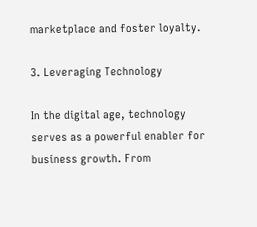marketplace and foster loyalty.

3. Leveraging Technology

In the digital age, technology serves as a powerful enabler for business growth. From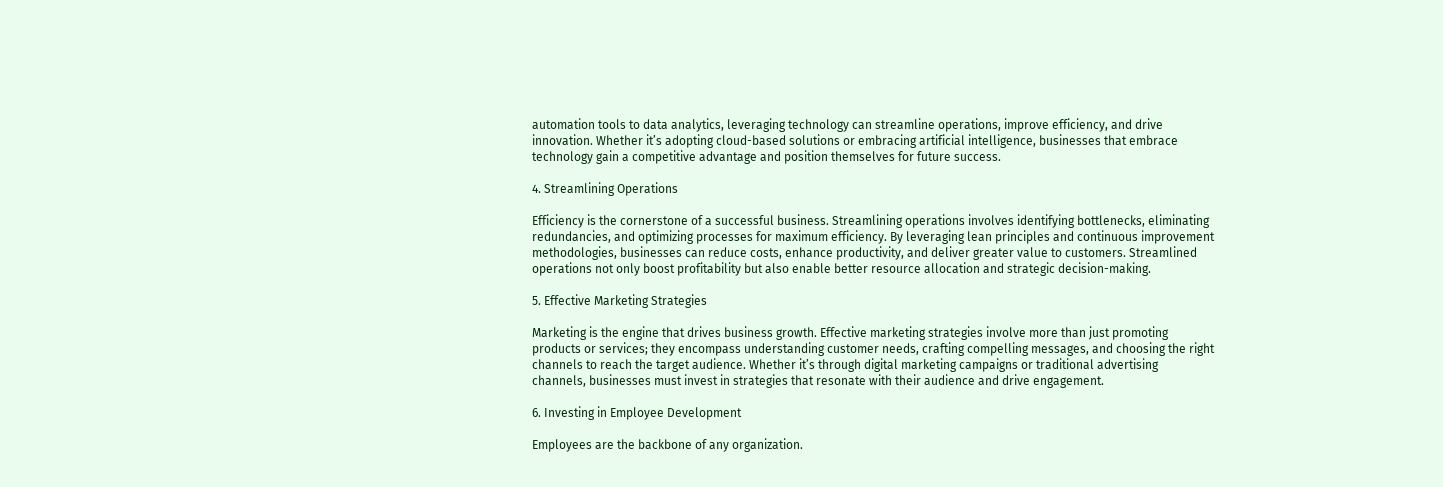automation tools to data analytics, leveraging technology can streamline operations, improve efficiency, and drive innovation. Whether it’s adopting cloud-based solutions or embracing artificial intelligence, businesses that embrace technology gain a competitive advantage and position themselves for future success.

4. Streamlining Operations

Efficiency is the cornerstone of a successful business. Streamlining operations involves identifying bottlenecks, eliminating redundancies, and optimizing processes for maximum efficiency. By leveraging lean principles and continuous improvement methodologies, businesses can reduce costs, enhance productivity, and deliver greater value to customers. Streamlined operations not only boost profitability but also enable better resource allocation and strategic decision-making.

5. Effective Marketing Strategies

Marketing is the engine that drives business growth. Effective marketing strategies involve more than just promoting products or services; they encompass understanding customer needs, crafting compelling messages, and choosing the right channels to reach the target audience. Whether it’s through digital marketing campaigns or traditional advertising channels, businesses must invest in strategies that resonate with their audience and drive engagement.

6. Investing in Employee Development

Employees are the backbone of any organization.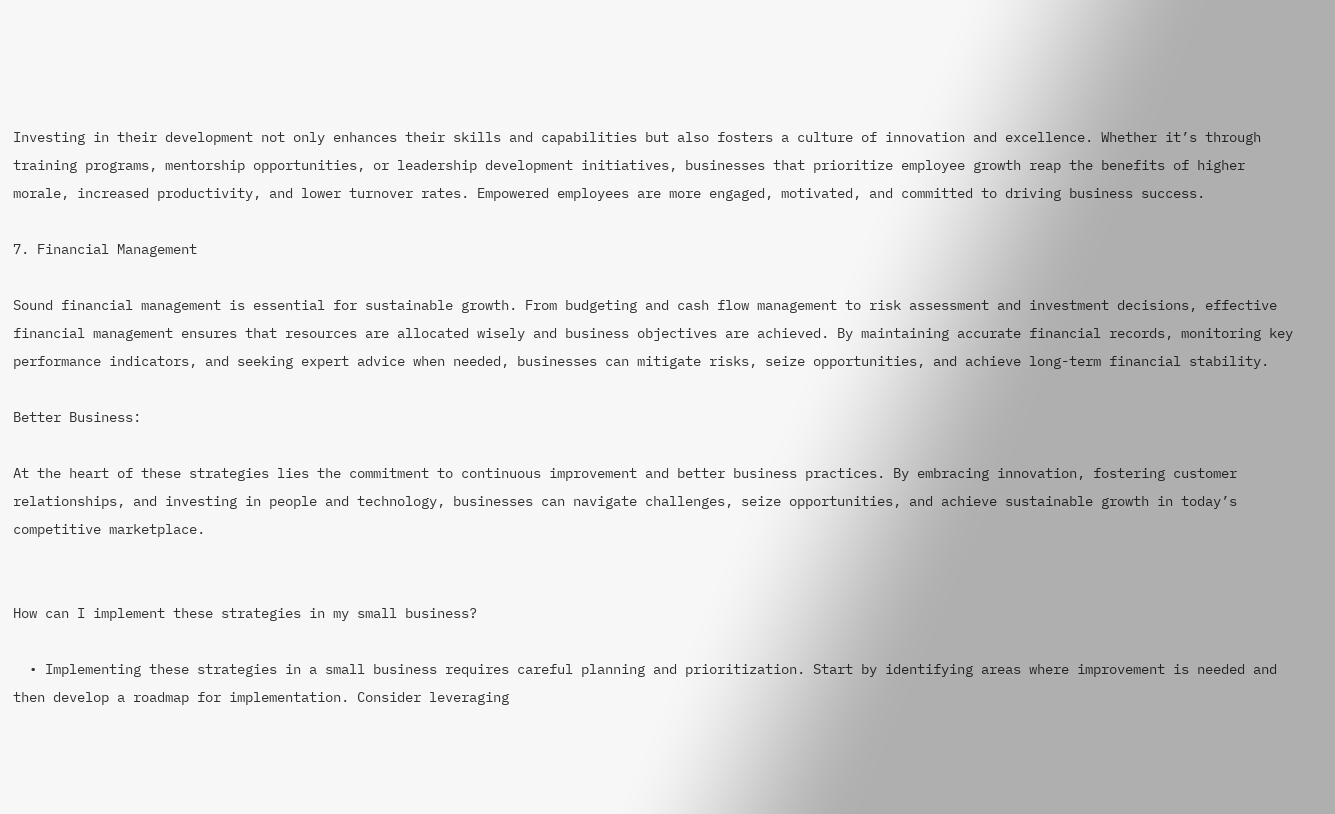Investing in their development not only enhances their skills and capabilities but also fosters a culture of innovation and excellence. Whether it’s through training programs, mentorship opportunities, or leadership development initiatives, businesses that prioritize employee growth reap the benefits of higher morale, increased productivity, and lower turnover rates. Empowered employees are more engaged, motivated, and committed to driving business success.

7. Financial Management

Sound financial management is essential for sustainable growth. From budgeting and cash flow management to risk assessment and investment decisions, effective financial management ensures that resources are allocated wisely and business objectives are achieved. By maintaining accurate financial records, monitoring key performance indicators, and seeking expert advice when needed, businesses can mitigate risks, seize opportunities, and achieve long-term financial stability.

Better Business:

At the heart of these strategies lies the commitment to continuous improvement and better business practices. By embracing innovation, fostering customer relationships, and investing in people and technology, businesses can navigate challenges, seize opportunities, and achieve sustainable growth in today’s competitive marketplace.


How can I implement these strategies in my small business?

  • Implementing these strategies in a small business requires careful planning and prioritization. Start by identifying areas where improvement is needed and then develop a roadmap for implementation. Consider leveraging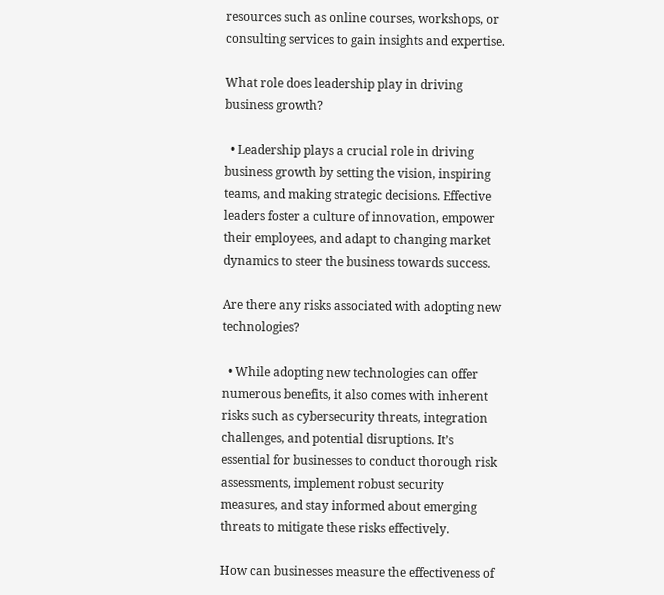resources such as online courses, workshops, or consulting services to gain insights and expertise.

What role does leadership play in driving business growth?

  • Leadership plays a crucial role in driving business growth by setting the vision, inspiring teams, and making strategic decisions. Effective leaders foster a culture of innovation, empower their employees, and adapt to changing market dynamics to steer the business towards success.

Are there any risks associated with adopting new technologies?

  • While adopting new technologies can offer numerous benefits, it also comes with inherent risks such as cybersecurity threats, integration challenges, and potential disruptions. It’s essential for businesses to conduct thorough risk assessments, implement robust security measures, and stay informed about emerging threats to mitigate these risks effectively.

How can businesses measure the effectiveness of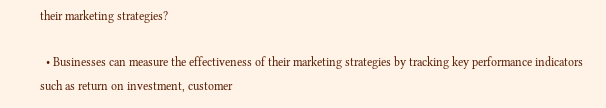their marketing strategies?

  • Businesses can measure the effectiveness of their marketing strategies by tracking key performance indicators such as return on investment, customer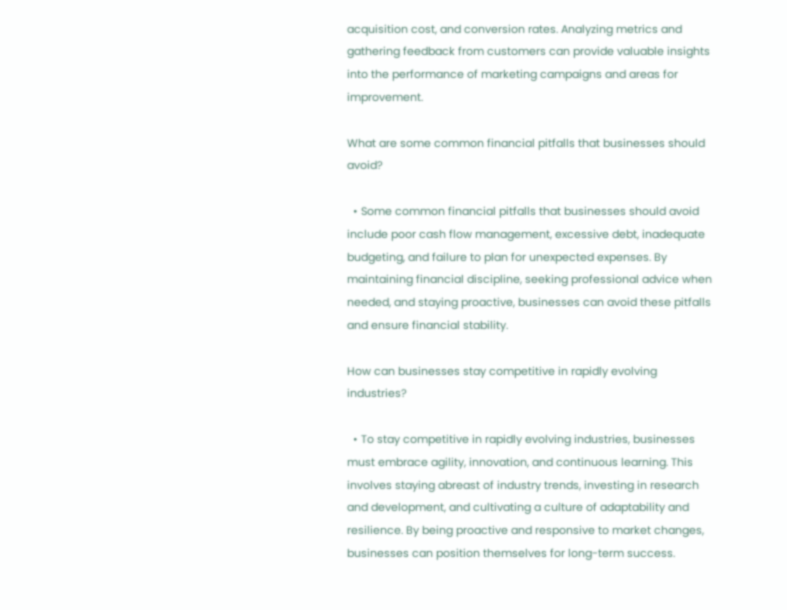acquisition cost, and conversion rates. Analyzing metrics and gathering feedback from customers can provide valuable insights into the performance of marketing campaigns and areas for improvement.

What are some common financial pitfalls that businesses should avoid?

  • Some common financial pitfalls that businesses should avoid include poor cash flow management, excessive debt, inadequate budgeting, and failure to plan for unexpected expenses. By maintaining financial discipline, seeking professional advice when needed, and staying proactive, businesses can avoid these pitfalls and ensure financial stability.

How can businesses stay competitive in rapidly evolving industries?

  • To stay competitive in rapidly evolving industries, businesses must embrace agility, innovation, and continuous learning. This involves staying abreast of industry trends, investing in research and development, and cultivating a culture of adaptability and resilience. By being proactive and responsive to market changes, businesses can position themselves for long-term success.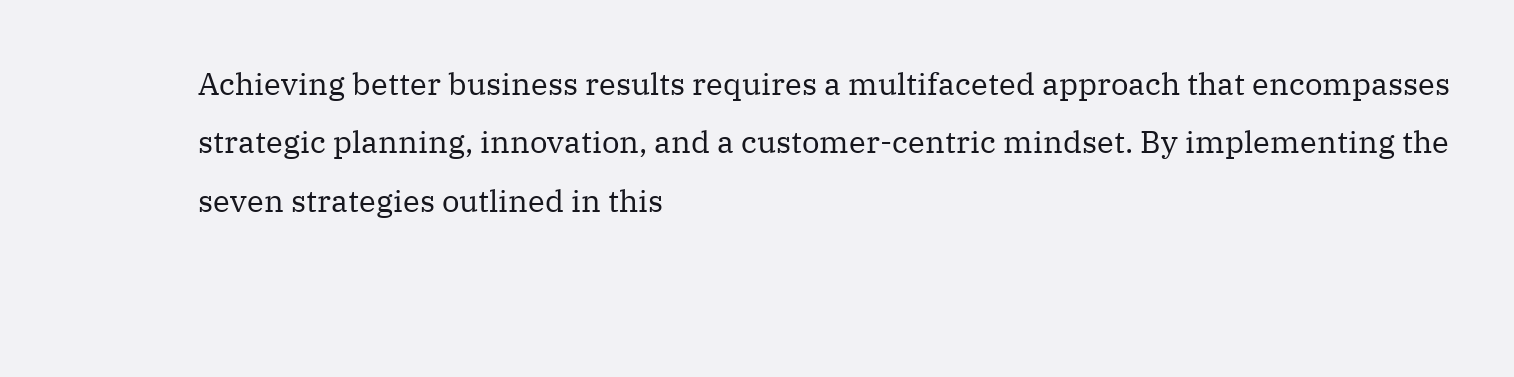Achieving better business results requires a multifaceted approach that encompasses strategic planning, innovation, and a customer-centric mindset. By implementing the seven strategies outlined in this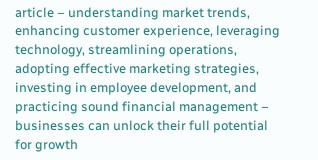article – understanding market trends, enhancing customer experience, leveraging technology, streamlining operations, adopting effective marketing strategies, investing in employee development, and practicing sound financial management – businesses can unlock their full potential for growth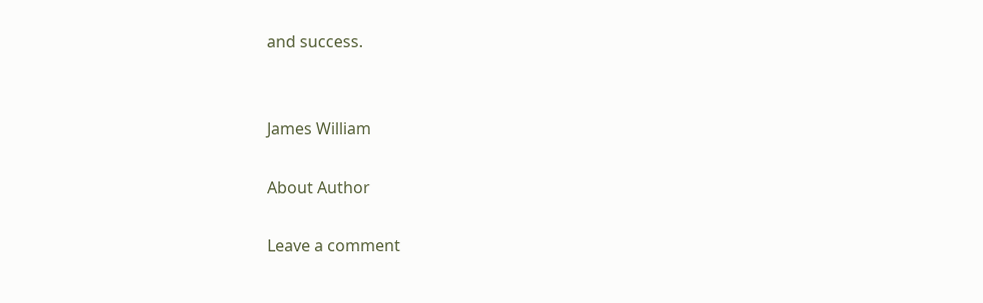and success.


James William

About Author

Leave a comment